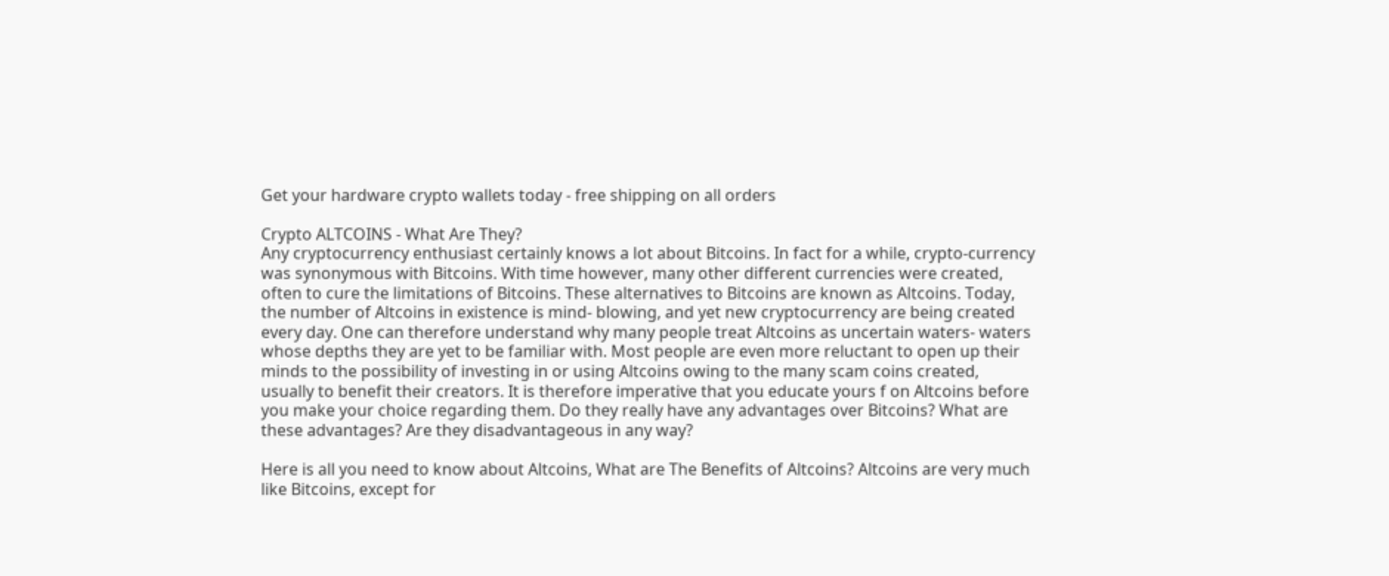Get your hardware crypto wallets today - free shipping on all orders

Crypto ALTCOINS - What Are They?
Any cryptocurrency enthusiast certainly knows a lot about Bitcoins. In fact for a while, crypto-currency was synonymous with Bitcoins. With time however, many other different currencies were created, often to cure the limitations of Bitcoins. These alternatives to Bitcoins are known as Altcoins. Today, the number of Altcoins in existence is mind- blowing, and yet new cryptocurrency are being created every day. One can therefore understand why many people treat Altcoins as uncertain waters- waters whose depths they are yet to be familiar with. Most people are even more reluctant to open up their minds to the possibility of investing in or using Altcoins owing to the many scam coins created, usually to benefit their creators. It is therefore imperative that you educate yours f on Altcoins before you make your choice regarding them. Do they really have any advantages over Bitcoins? What are these advantages? Are they disadvantageous in any way?

Here is all you need to know about Altcoins, What are The Benefits of Altcoins? Altcoins are very much like Bitcoins, except for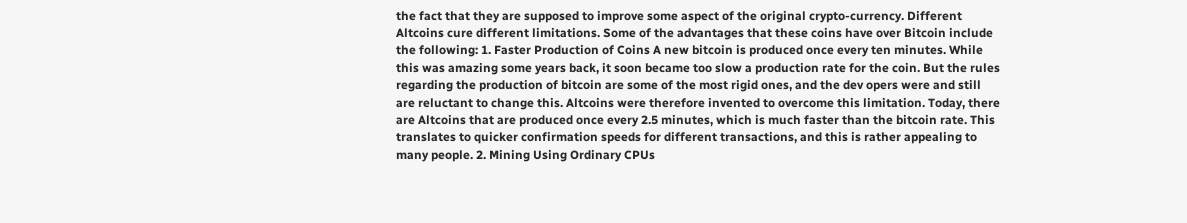the fact that they are supposed to improve some aspect of the original crypto-currency. Different Altcoins cure different limitations. Some of the advantages that these coins have over Bitcoin include the following: 1. Faster Production of Coins A new bitcoin is produced once every ten minutes. While this was amazing some years back, it soon became too slow a production rate for the coin. But the rules regarding the production of bitcoin are some of the most rigid ones, and the dev opers were and still are reluctant to change this. Altcoins were therefore invented to overcome this limitation. Today, there are Altcoins that are produced once every 2.5 minutes, which is much faster than the bitcoin rate. This translates to quicker confirmation speeds for different transactions, and this is rather appealing to many people. 2. Mining Using Ordinary CPUs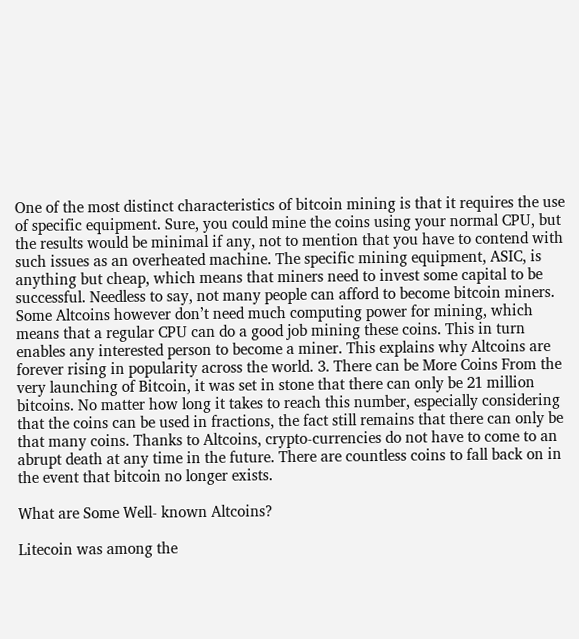One of the most distinct characteristics of bitcoin mining is that it requires the use of specific equipment. Sure, you could mine the coins using your normal CPU, but the results would be minimal if any, not to mention that you have to contend with such issues as an overheated machine. The specific mining equipment, ASIC, is anything but cheap, which means that miners need to invest some capital to be successful. Needless to say, not many people can afford to become bitcoin miners. Some Altcoins however don’t need much computing power for mining, which means that a regular CPU can do a good job mining these coins. This in turn enables any interested person to become a miner. This explains why Altcoins are forever rising in popularity across the world. 3. There can be More Coins From the very launching of Bitcoin, it was set in stone that there can only be 21 million bitcoins. No matter how long it takes to reach this number, especially considering that the coins can be used in fractions, the fact still remains that there can only be that many coins. Thanks to Altcoins, crypto-currencies do not have to come to an abrupt death at any time in the future. There are countless coins to fall back on in the event that bitcoin no longer exists.

What are Some Well- known Altcoins?

Litecoin was among the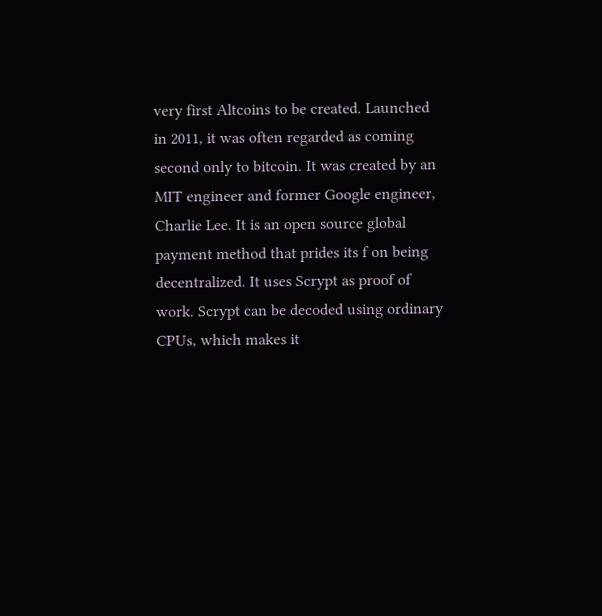very first Altcoins to be created. Launched in 2011, it was often regarded as coming second only to bitcoin. It was created by an MIT engineer and former Google engineer, Charlie Lee. It is an open source global payment method that prides its f on being decentralized. It uses Scrypt as proof of work. Scrypt can be decoded using ordinary CPUs, which makes it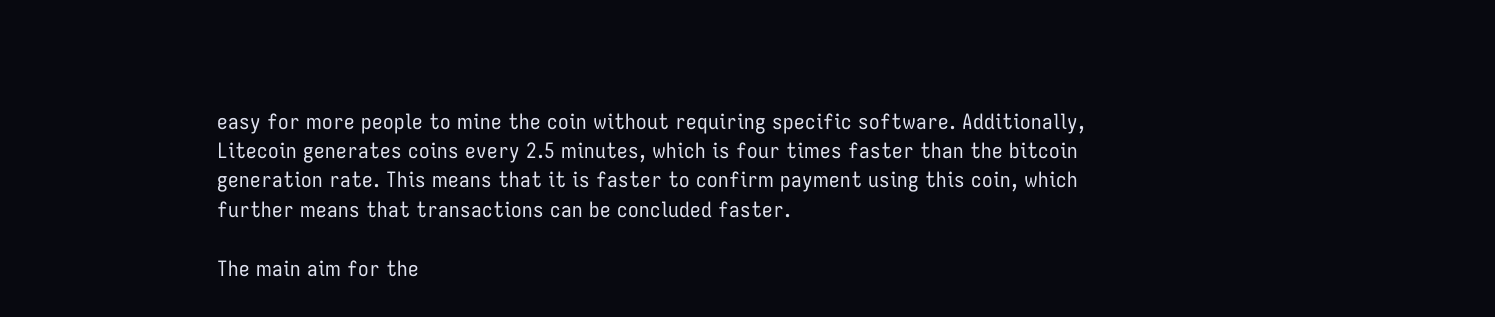easy for more people to mine the coin without requiring specific software. Additionally, Litecoin generates coins every 2.5 minutes, which is four times faster than the bitcoin generation rate. This means that it is faster to confirm payment using this coin, which further means that transactions can be concluded faster.

The main aim for the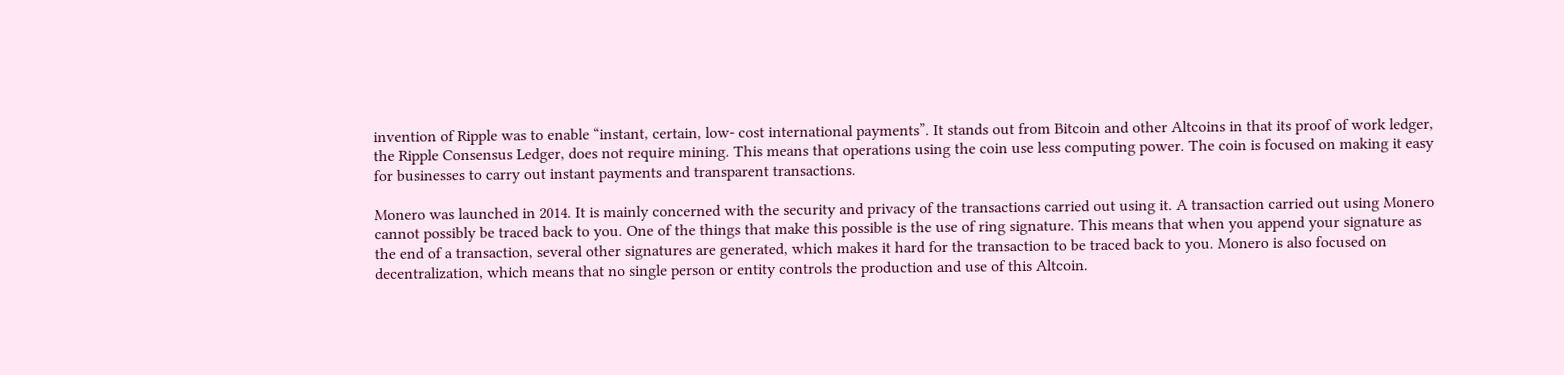invention of Ripple was to enable “instant, certain, low- cost international payments”. It stands out from Bitcoin and other Altcoins in that its proof of work ledger, the Ripple Consensus Ledger, does not require mining. This means that operations using the coin use less computing power. The coin is focused on making it easy for businesses to carry out instant payments and transparent transactions.

Monero was launched in 2014. It is mainly concerned with the security and privacy of the transactions carried out using it. A transaction carried out using Monero cannot possibly be traced back to you. One of the things that make this possible is the use of ring signature. This means that when you append your signature as the end of a transaction, several other signatures are generated, which makes it hard for the transaction to be traced back to you. Monero is also focused on decentralization, which means that no single person or entity controls the production and use of this Altcoin.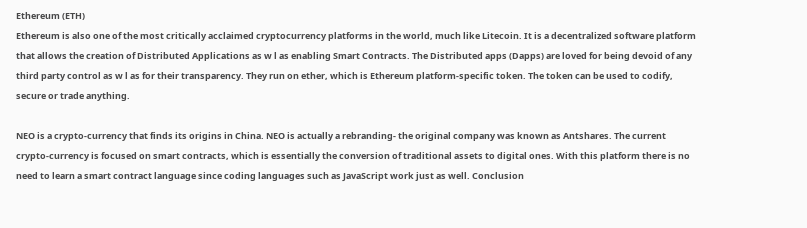Ethereum (ETH)
Ethereum is also one of the most critically acclaimed cryptocurrency platforms in the world, much like Litecoin. It is a decentralized software platform that allows the creation of Distributed Applications as w l as enabling Smart Contracts. The Distributed apps (Dapps) are loved for being devoid of any third party control as w l as for their transparency. They run on ether, which is Ethereum platform-specific token. The token can be used to codify, secure or trade anything.

NEO is a crypto-currency that finds its origins in China. NEO is actually a rebranding- the original company was known as Antshares. The current crypto-currency is focused on smart contracts, which is essentially the conversion of traditional assets to digital ones. With this platform there is no need to learn a smart contract language since coding languages such as JavaScript work just as well. Conclusion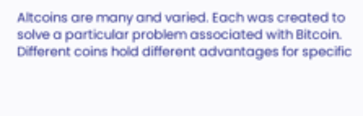Altcoins are many and varied. Each was created to solve a particular problem associated with Bitcoin. Different coins hold different advantages for specific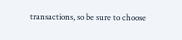transactions, so be sure to choose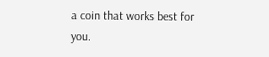a coin that works best for you.